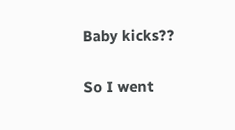Baby kicks??


So I went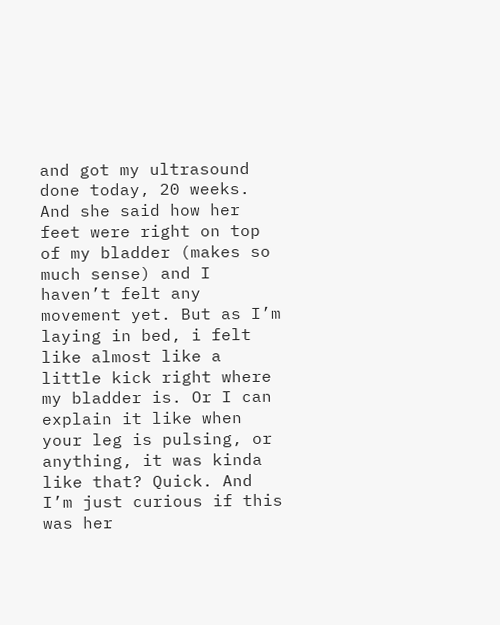and got my ultrasound done today, 20 weeks. And she said how her feet were right on top of my bladder (makes so much sense) and I haven’t felt any movement yet. But as I’m laying in bed, i felt like almost like a little kick right where my bladder is. Or I can explain it like when your leg is pulsing, or anything, it was kinda like that? Quick. And I’m just curious if this was her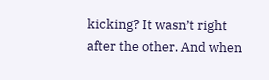kicking? It wasn’t right after the other. And when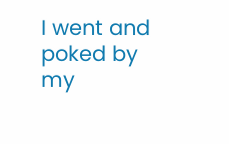I went and poked by my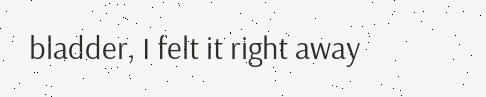bladder, I felt it right away